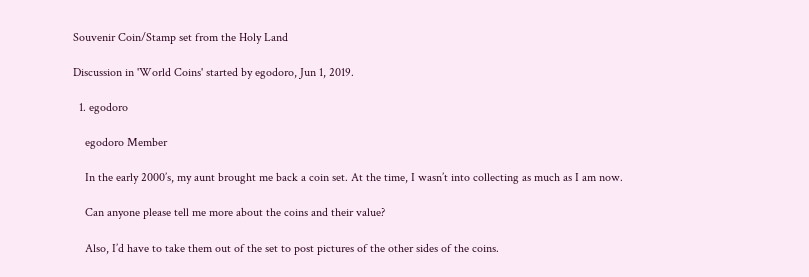Souvenir Coin/Stamp set from the Holy Land

Discussion in 'World Coins' started by egodoro, Jun 1, 2019.

  1. egodoro

    egodoro Member

    In the early 2000’s, my aunt brought me back a coin set. At the time, I wasn’t into collecting as much as I am now.

    Can anyone please tell me more about the coins and their value?

    Also, I’d have to take them out of the set to post pictures of the other sides of the coins.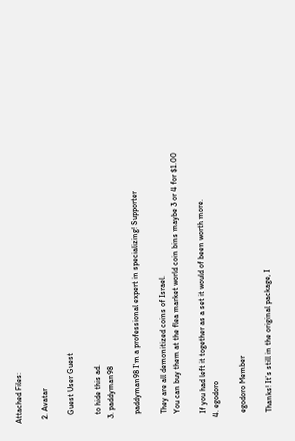Attached Files:

  2. Avatar

    Guest User Guest

    to hide this ad.
  3. paddyman98

    paddyman98 I'm a professional expert in specializing! Supporter

    They are all demonitized coins of Israel.
    You can buy them at the flea market world coin bins maybe 3 or 4 for $1.00

    If you had left it together as a set it would of been worth more.
  4. egodoro

    egodoro Member

    Thanks! It’s still in the original package, I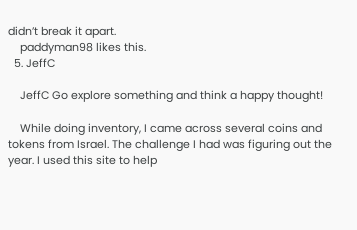didn’t break it apart.
    paddyman98 likes this.
  5. JeffC

    JeffC Go explore something and think a happy thought!

    While doing inventory, I came across several coins and tokens from Israel. The challenge I had was figuring out the year. I used this site to help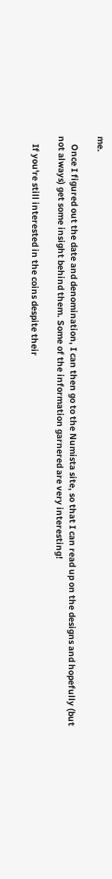me.

    Once I figured out the date and denomination, I can then go to the Numista site, so that I can read up on the designs and hopefully (but not always) get some insight behind them. Some of the information garnered are very interesting!

    If you're still interested in the coins despite their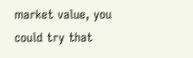market value, you could try that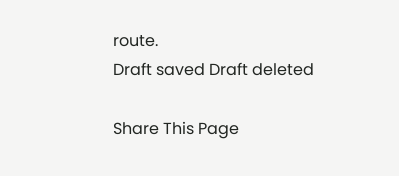route.
Draft saved Draft deleted

Share This Page